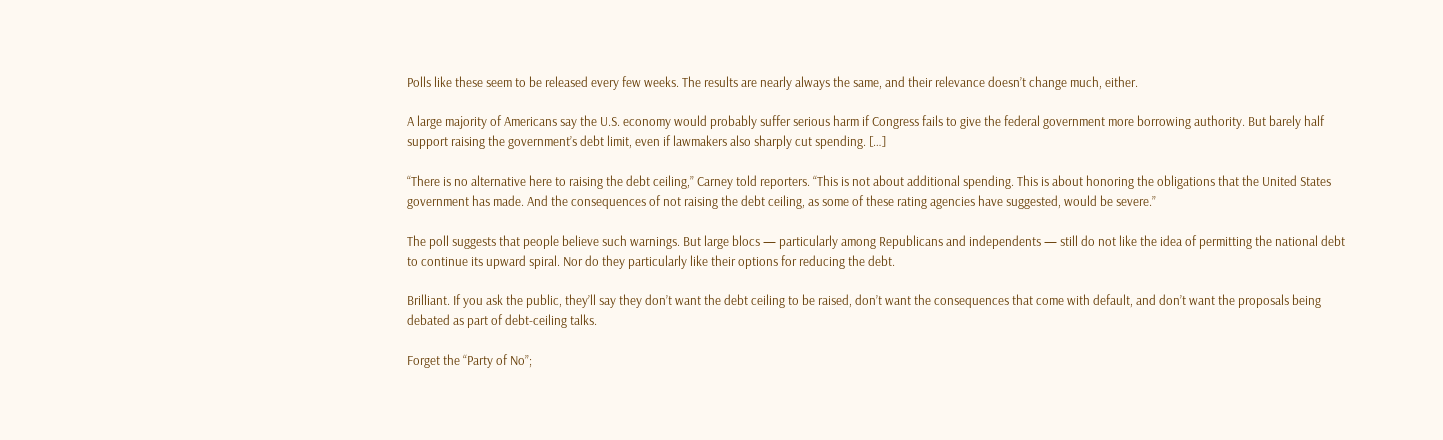Polls like these seem to be released every few weeks. The results are nearly always the same, and their relevance doesn’t change much, either.

A large majority of Americans say the U.S. economy would probably suffer serious harm if Congress fails to give the federal government more borrowing authority. But barely half support raising the government’s debt limit, even if lawmakers also sharply cut spending. […]

“There is no alternative here to raising the debt ceiling,” Carney told reporters. “This is not about additional spending. This is about honoring the obligations that the United States government has made. And the consequences of not raising the debt ceiling, as some of these rating agencies have suggested, would be severe.”

The poll suggests that people believe such warnings. But large blocs — particularly among Republicans and independents — still do not like the idea of permitting the national debt to continue its upward spiral. Nor do they particularly like their options for reducing the debt.

Brilliant. If you ask the public, they’ll say they don’t want the debt ceiling to be raised, don’t want the consequences that come with default, and don’t want the proposals being debated as part of debt-ceiling talks.

Forget the “Party of No”;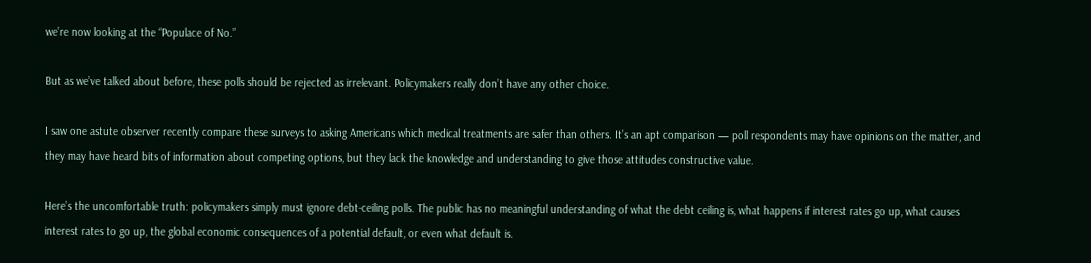we’re now looking at the “Populace of No.”

But as we’ve talked about before, these polls should be rejected as irrelevant. Policymakers really don’t have any other choice.

I saw one astute observer recently compare these surveys to asking Americans which medical treatments are safer than others. It’s an apt comparison — poll respondents may have opinions on the matter, and they may have heard bits of information about competing options, but they lack the knowledge and understanding to give those attitudes constructive value.

Here’s the uncomfortable truth: policymakers simply must ignore debt-ceiling polls. The public has no meaningful understanding of what the debt ceiling is, what happens if interest rates go up, what causes interest rates to go up, the global economic consequences of a potential default, or even what default is.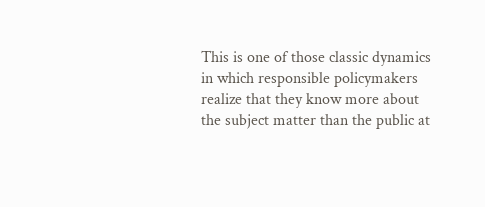This is one of those classic dynamics in which responsible policymakers realize that they know more about the subject matter than the public at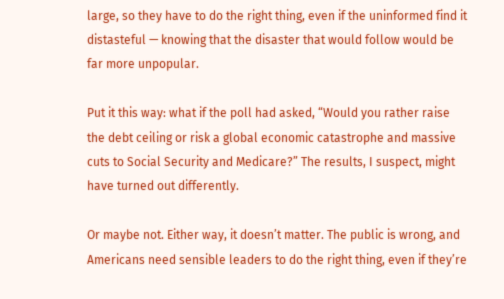large, so they have to do the right thing, even if the uninformed find it distasteful — knowing that the disaster that would follow would be far more unpopular.

Put it this way: what if the poll had asked, “Would you rather raise the debt ceiling or risk a global economic catastrophe and massive cuts to Social Security and Medicare?” The results, I suspect, might have turned out differently.

Or maybe not. Either way, it doesn’t matter. The public is wrong, and Americans need sensible leaders to do the right thing, even if they’re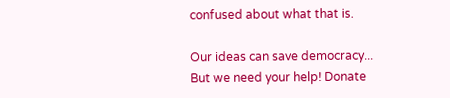confused about what that is.

Our ideas can save democracy... But we need your help! Donate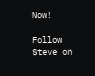Now!

Follow Steve on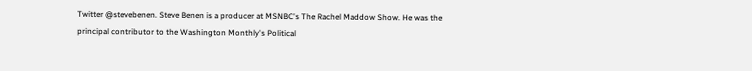Twitter @stevebenen. Steve Benen is a producer at MSNBC's The Rachel Maddow Show. He was the principal contributor to the Washington Monthly's Political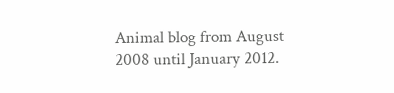Animal blog from August 2008 until January 2012.